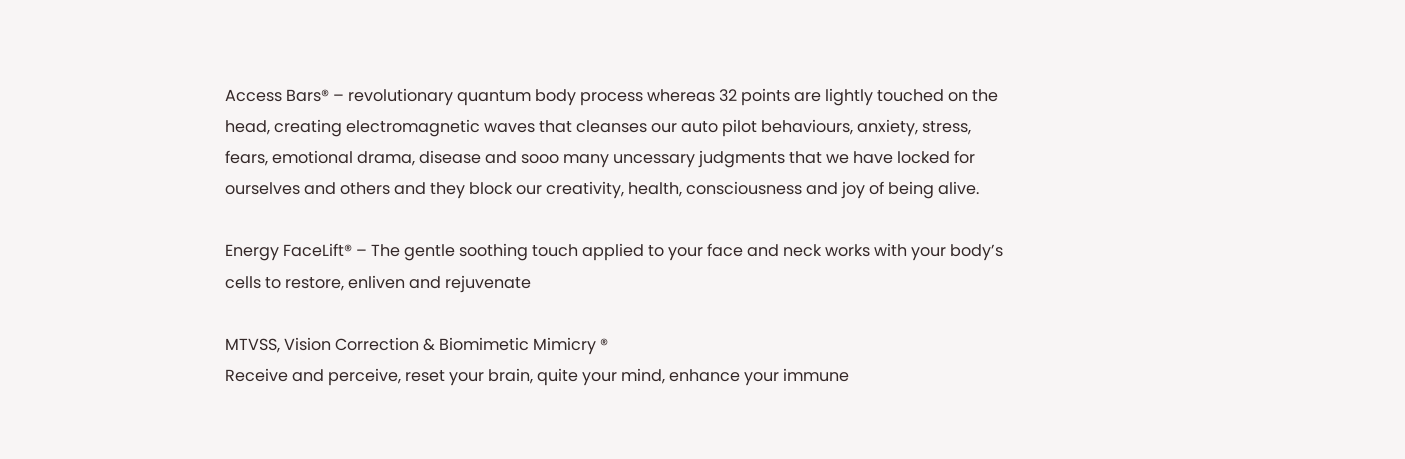Access Bars® – revolutionary quantum body process whereas 32 points are lightly touched on the head, creating electromagnetic waves that cleanses our auto pilot behaviours, anxiety, stress, fears, emotional drama, disease and sooo many uncessary judgments that we have locked for ourselves and others and they block our creativity, health, consciousness and joy of being alive.

Energy FaceLift® – The gentle soothing touch applied to your face and neck works with your body’s cells to restore, enliven and rejuvenate

MTVSS, Vision Correction & Biomimetic Mimicry ®
Receive and perceive, reset your brain, quite your mind, enhance your immune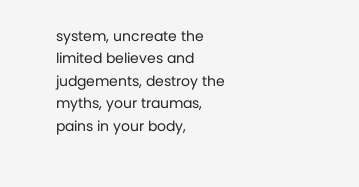system, uncreate the limited believes and judgements, destroy the myths, your traumas, pains in your body,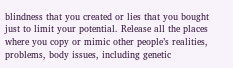blindness that you created or lies that you bought just to limit your potential. Release all the places where you copy or mimic other people’s realities, problems, body issues, including genetic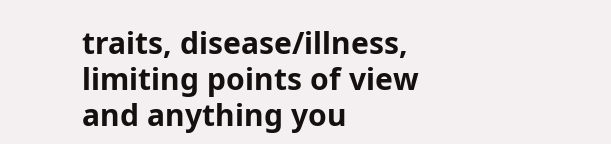traits, disease/illness, limiting points of view and anything you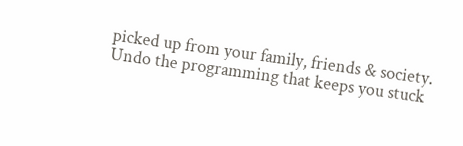picked up from your family, friends & society. Undo the programming that keeps you stuck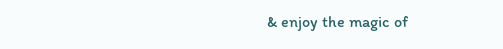& enjoy the magic of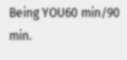Being YOU60 min/90 min.